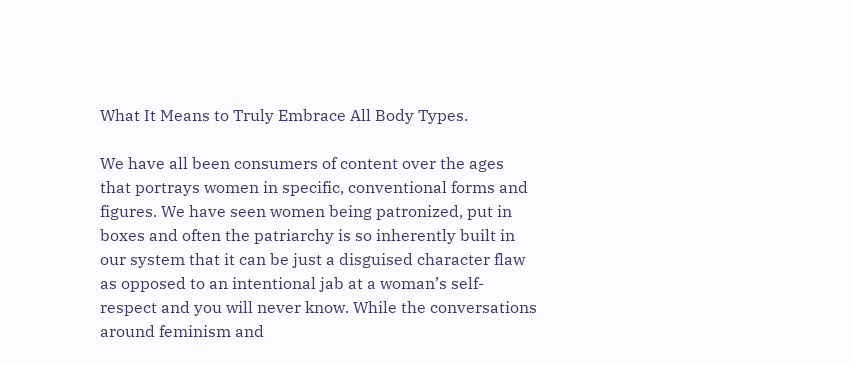What It Means to Truly Embrace All Body Types.

We have all been consumers of content over the ages that portrays women in specific, conventional forms and figures. We have seen women being patronized, put in boxes and often the patriarchy is so inherently built in our system that it can be just a disguised character flaw as opposed to an intentional jab at a woman’s self-respect and you will never know. While the conversations around feminism and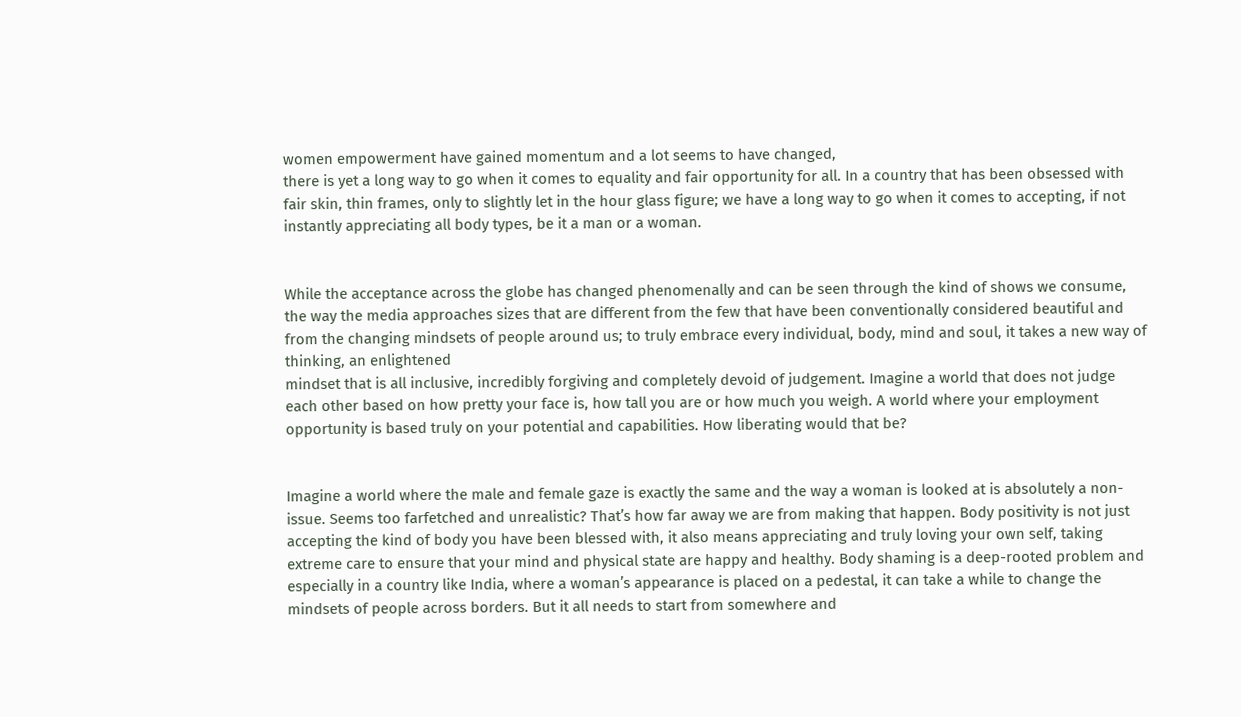women empowerment have gained momentum and a lot seems to have changed,
there is yet a long way to go when it comes to equality and fair opportunity for all. In a country that has been obsessed with fair skin, thin frames, only to slightly let in the hour glass figure; we have a long way to go when it comes to accepting, if not instantly appreciating all body types, be it a man or a woman.


While the acceptance across the globe has changed phenomenally and can be seen through the kind of shows we consume, the way the media approaches sizes that are different from the few that have been conventionally considered beautiful and from the changing mindsets of people around us; to truly embrace every individual, body, mind and soul, it takes a new way of thinking, an enlightened
mindset that is all inclusive, incredibly forgiving and completely devoid of judgement. Imagine a world that does not judge each other based on how pretty your face is, how tall you are or how much you weigh. A world where your employment opportunity is based truly on your potential and capabilities. How liberating would that be?


Imagine a world where the male and female gaze is exactly the same and the way a woman is looked at is absolutely a non-issue. Seems too farfetched and unrealistic? That’s how far away we are from making that happen. Body positivity is not just accepting the kind of body you have been blessed with, it also means appreciating and truly loving your own self, taking extreme care to ensure that your mind and physical state are happy and healthy. Body shaming is a deep-rooted problem and especially in a country like India, where a woman’s appearance is placed on a pedestal, it can take a while to change the mindsets of people across borders. But it all needs to start from somewhere and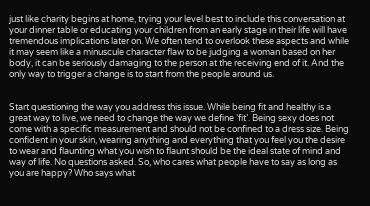just like charity begins at home, trying your level best to include this conversation at your dinner table or educating your children from an early stage in their life will have tremendous implications later on. We often tend to overlook these aspects and while it may seem like a minuscule character flaw to be judging a woman based on her body, it can be seriously damaging to the person at the receiving end of it. And the only way to trigger a change is to start from the people around us.


Start questioning the way you address this issue. While being fit and healthy is a great way to live, we need to change the way we define ‘fit’. Being sexy does not come with a specific measurement and should not be confined to a dress size. Being confident in your skin, wearing anything and everything that you feel you the desire to wear and flaunting what you wish to flaunt should be the ideal state of mind and way of life. No questions asked. So, who cares what people have to say as long as you are happy? Who says what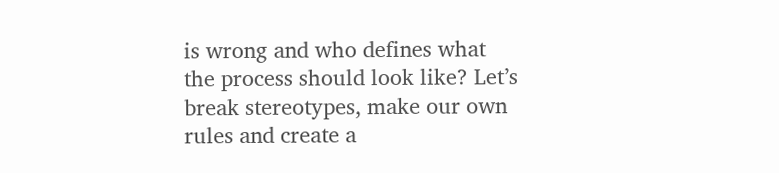is wrong and who defines what the process should look like? Let’s break stereotypes, make our own rules and create a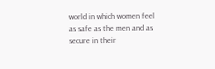world in which women feel as safe as the men and as secure in their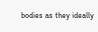bodies as they ideally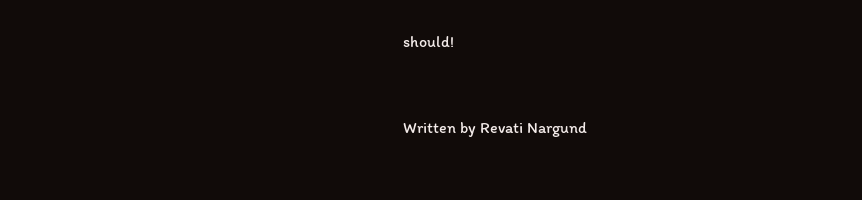should!


Written by Revati Nargund